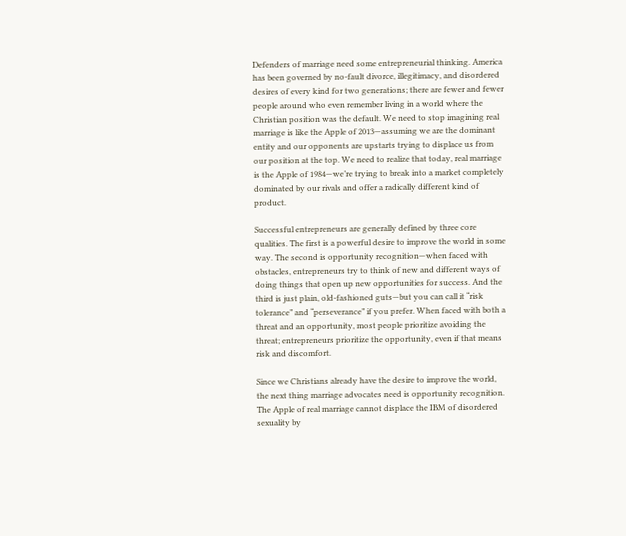Defenders of marriage need some entrepreneurial thinking. America has been governed by no-fault divorce, illegitimacy, and disordered desires of every kind for two generations; there are fewer and fewer people around who even remember living in a world where the Christian position was the default. We need to stop imagining real marriage is like the Apple of 2013—assuming we are the dominant entity and our opponents are upstarts trying to displace us from our position at the top. We need to realize that today, real marriage is the Apple of 1984—we’re trying to break into a market completely dominated by our rivals and offer a radically different kind of product.

Successful entrepreneurs are generally defined by three core qualities. The first is a powerful desire to improve the world in some way. The second is opportunity recognition—when faced with obstacles, entrepreneurs try to think of new and different ways of doing things that open up new opportunities for success. And the third is just plain, old-fashioned guts—but you can call it “risk tolerance” and “perseverance” if you prefer. When faced with both a threat and an opportunity, most people prioritize avoiding the threat; entrepreneurs prioritize the opportunity, even if that means risk and discomfort.

Since we Christians already have the desire to improve the world, the next thing marriage advocates need is opportunity recognition. The Apple of real marriage cannot displace the IBM of disordered sexuality by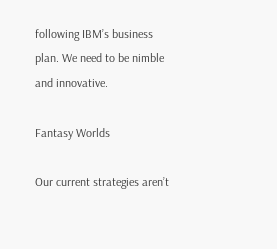following IBM’s business plan. We need to be nimble and innovative.

Fantasy Worlds

Our current strategies aren’t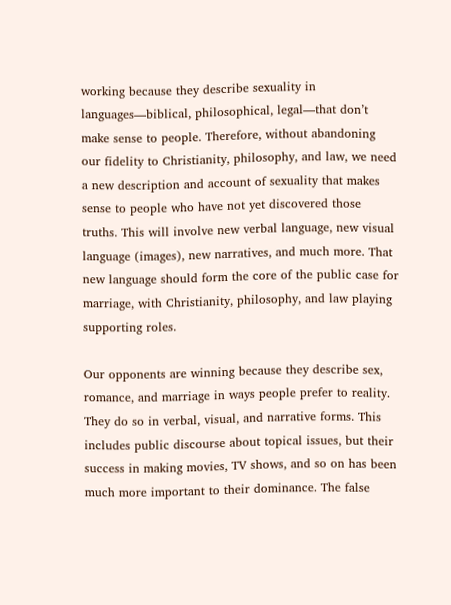working because they describe sexuality in languages—biblical, philosophical, legal—that don’t make sense to people. Therefore, without abandoning our fidelity to Christianity, philosophy, and law, we need a new description and account of sexuality that makes sense to people who have not yet discovered those truths. This will involve new verbal language, new visual language (images), new narratives, and much more. That new language should form the core of the public case for marriage, with Christianity, philosophy, and law playing supporting roles.

Our opponents are winning because they describe sex, romance, and marriage in ways people prefer to reality. They do so in verbal, visual, and narrative forms. This includes public discourse about topical issues, but their success in making movies, TV shows, and so on has been much more important to their dominance. The false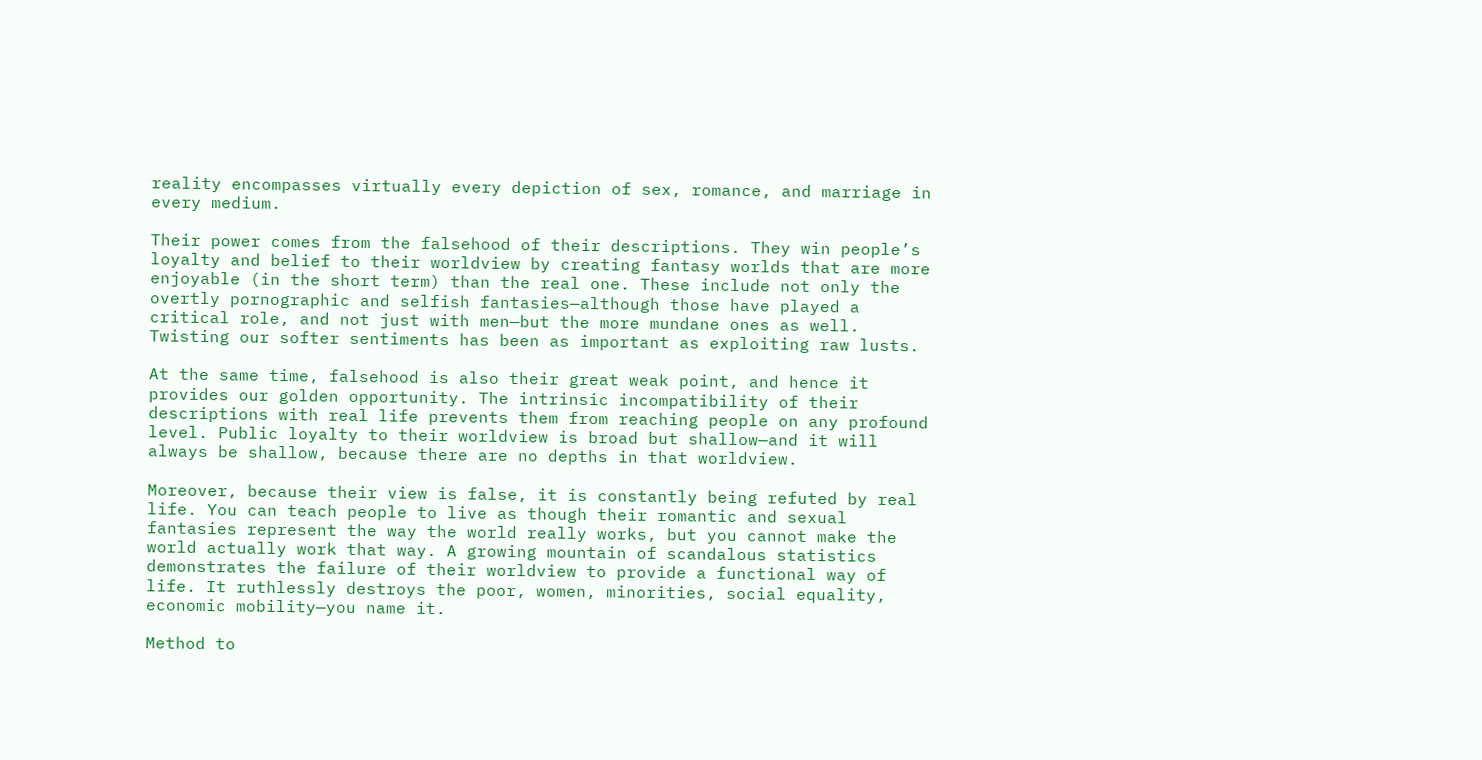reality encompasses virtually every depiction of sex, romance, and marriage in every medium.

Their power comes from the falsehood of their descriptions. They win people’s loyalty and belief to their worldview by creating fantasy worlds that are more enjoyable (in the short term) than the real one. These include not only the overtly pornographic and selfish fantasies—although those have played a critical role, and not just with men—but the more mundane ones as well. Twisting our softer sentiments has been as important as exploiting raw lusts.

At the same time, falsehood is also their great weak point, and hence it provides our golden opportunity. The intrinsic incompatibility of their descriptions with real life prevents them from reaching people on any profound level. Public loyalty to their worldview is broad but shallow—and it will always be shallow, because there are no depths in that worldview.

Moreover, because their view is false, it is constantly being refuted by real life. You can teach people to live as though their romantic and sexual fantasies represent the way the world really works, but you cannot make the world actually work that way. A growing mountain of scandalous statistics demonstrates the failure of their worldview to provide a functional way of life. It ruthlessly destroys the poor, women, minorities, social equality, economic mobility—you name it.

Method to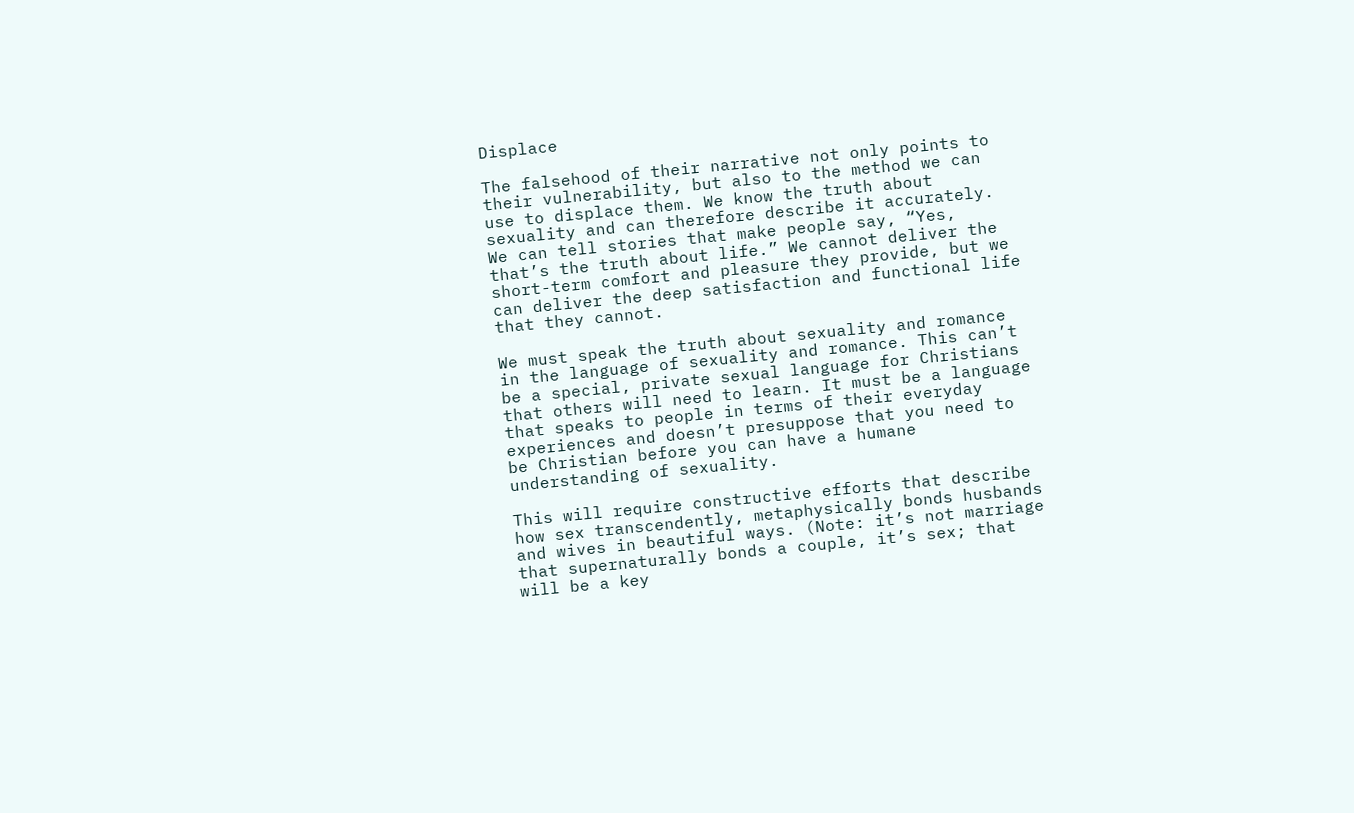Displace

The falsehood of their narrative not only points to their vulnerability, but also to the method we can use to displace them. We know the truth about sexuality and can therefore describe it accurately. We can tell stories that make people say, “Yes, that’s the truth about life.” We cannot deliver the short-term comfort and pleasure they provide, but we can deliver the deep satisfaction and functional life that they cannot.

We must speak the truth about sexuality and romance in the language of sexuality and romance. This can’t be a special, private sexual language for Christians that others will need to learn. It must be a language that speaks to people in terms of their everyday experiences and doesn’t presuppose that you need to be Christian before you can have a humane understanding of sexuality.

This will require constructive efforts that describe how sex transcendently, metaphysically bonds husbands and wives in beautiful ways. (Note: it’s not marriage that supernaturally bonds a couple, it’s sex; that will be a key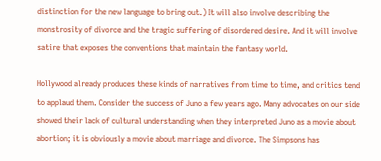distinction for the new language to bring out.) It will also involve describing the monstrosity of divorce and the tragic suffering of disordered desire. And it will involve satire that exposes the conventions that maintain the fantasy world.

Hollywood already produces these kinds of narratives from time to time, and critics tend to applaud them. Consider the success of Juno a few years ago. Many advocates on our side showed their lack of cultural understanding when they interpreted Juno as a movie about abortion; it is obviously a movie about marriage and divorce. The Simpsons has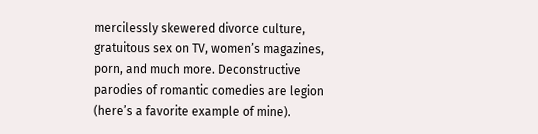mercilessly skewered divorce culture, gratuitous sex on TV, women’s magazines, porn, and much more. Deconstructive parodies of romantic comedies are legion (here’s a favorite example of mine).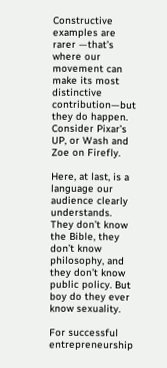Constructive examples are rarer —that’s where our movement can make its most distinctive contribution—but they do happen. Consider Pixar’s UP, or Wash and Zoe on Firefly.

Here, at last, is a language our audience clearly understands. They don’t know the Bible, they don’t know philosophy, and they don’t know public policy. But boy do they ever know sexuality.

For successful entrepreneurship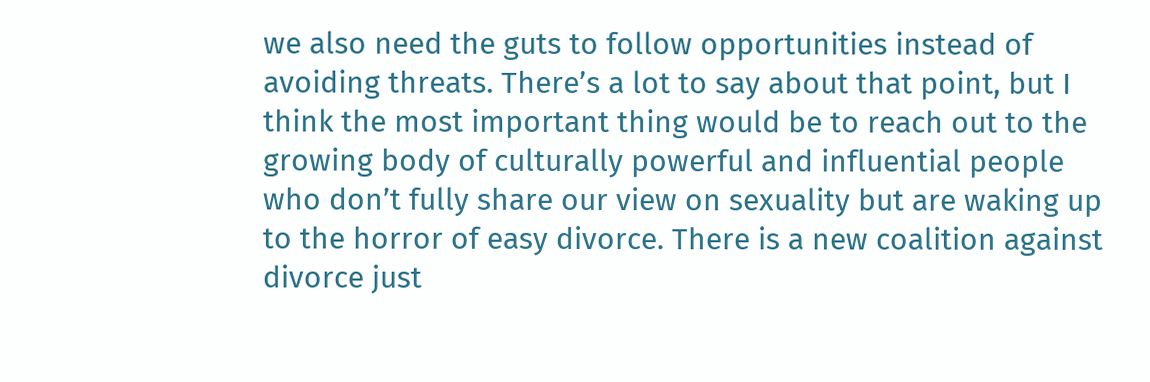we also need the guts to follow opportunities instead of avoiding threats. There’s a lot to say about that point, but I think the most important thing would be to reach out to the growing body of culturally powerful and influential people who don’t fully share our view on sexuality but are waking up to the horror of easy divorce. There is a new coalition against divorce just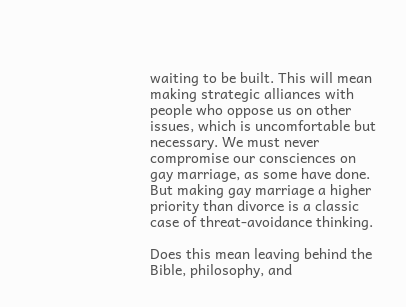waiting to be built. This will mean making strategic alliances with people who oppose us on other issues, which is uncomfortable but necessary. We must never compromise our consciences on gay marriage, as some have done. But making gay marriage a higher priority than divorce is a classic case of threat-avoidance thinking.

Does this mean leaving behind the Bible, philosophy, and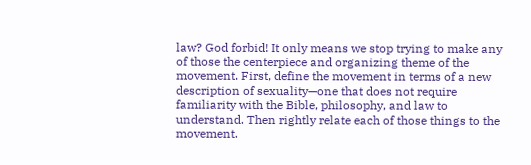law? God forbid! It only means we stop trying to make any of those the centerpiece and organizing theme of the movement. First, define the movement in terms of a new description of sexuality—one that does not require familiarity with the Bible, philosophy, and law to understand. Then rightly relate each of those things to the movement.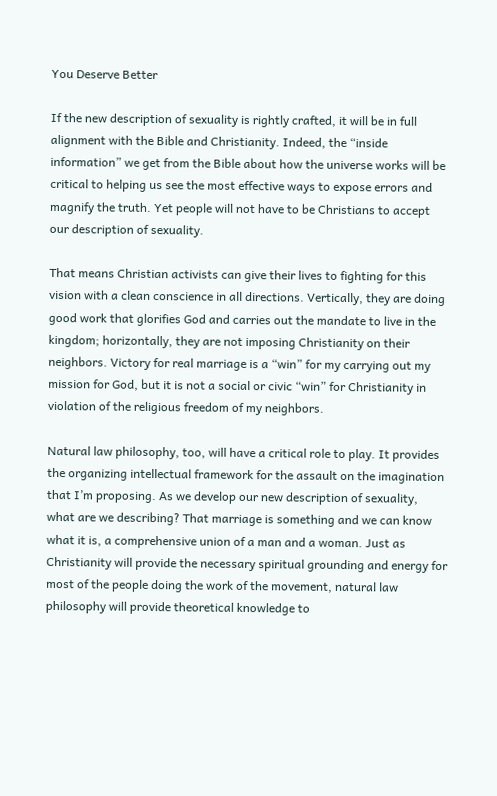You Deserve Better

If the new description of sexuality is rightly crafted, it will be in full alignment with the Bible and Christianity. Indeed, the “inside information” we get from the Bible about how the universe works will be critical to helping us see the most effective ways to expose errors and magnify the truth. Yet people will not have to be Christians to accept our description of sexuality.

That means Christian activists can give their lives to fighting for this vision with a clean conscience in all directions. Vertically, they are doing good work that glorifies God and carries out the mandate to live in the kingdom; horizontally, they are not imposing Christianity on their neighbors. Victory for real marriage is a “win” for my carrying out my mission for God, but it is not a social or civic “win” for Christianity in violation of the religious freedom of my neighbors.

Natural law philosophy, too, will have a critical role to play. It provides the organizing intellectual framework for the assault on the imagination that I’m proposing. As we develop our new description of sexuality, what are we describing? That marriage is something and we can know what it is, a comprehensive union of a man and a woman. Just as Christianity will provide the necessary spiritual grounding and energy for most of the people doing the work of the movement, natural law philosophy will provide theoretical knowledge to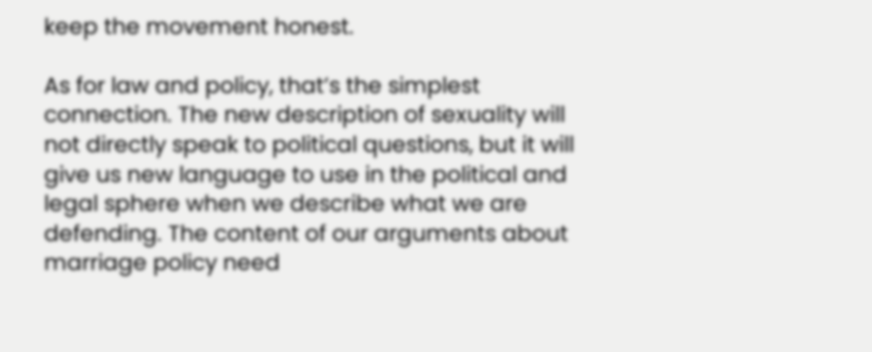keep the movement honest.

As for law and policy, that’s the simplest connection. The new description of sexuality will not directly speak to political questions, but it will give us new language to use in the political and legal sphere when we describe what we are defending. The content of our arguments about marriage policy need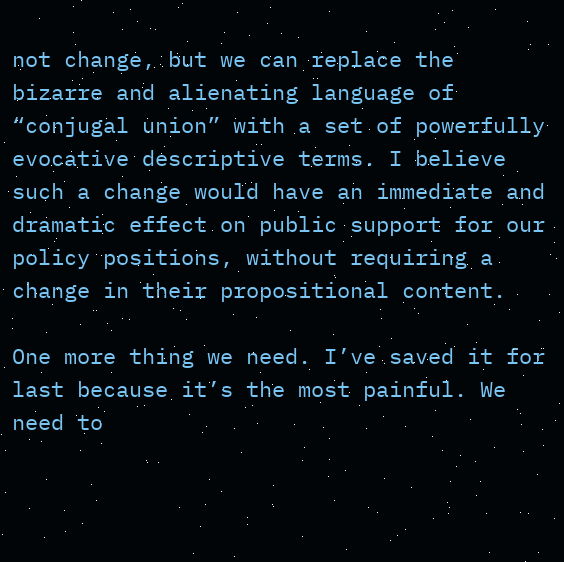not change, but we can replace the bizarre and alienating language of “conjugal union” with a set of powerfully evocative descriptive terms. I believe such a change would have an immediate and dramatic effect on public support for our policy positions, without requiring a change in their propositional content.

One more thing we need. I’ve saved it for last because it’s the most painful. We need to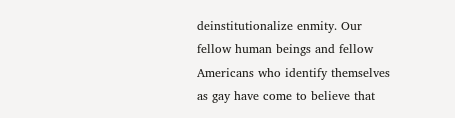deinstitutionalize enmity. Our fellow human beings and fellow Americans who identify themselves as gay have come to believe that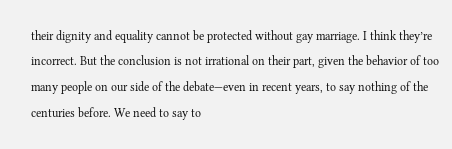their dignity and equality cannot be protected without gay marriage. I think they’re incorrect. But the conclusion is not irrational on their part, given the behavior of too many people on our side of the debate—even in recent years, to say nothing of the centuries before. We need to say to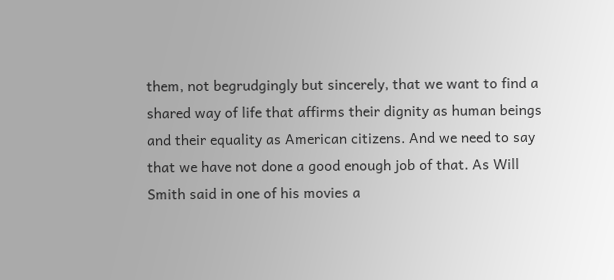them, not begrudgingly but sincerely, that we want to find a shared way of life that affirms their dignity as human beings and their equality as American citizens. And we need to say that we have not done a good enough job of that. As Will Smith said in one of his movies a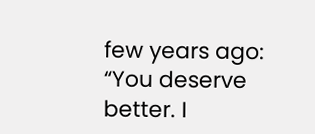few years ago: “You deserve better. I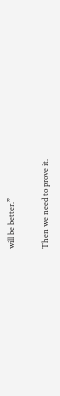will be better.”

Then we need to prove it.